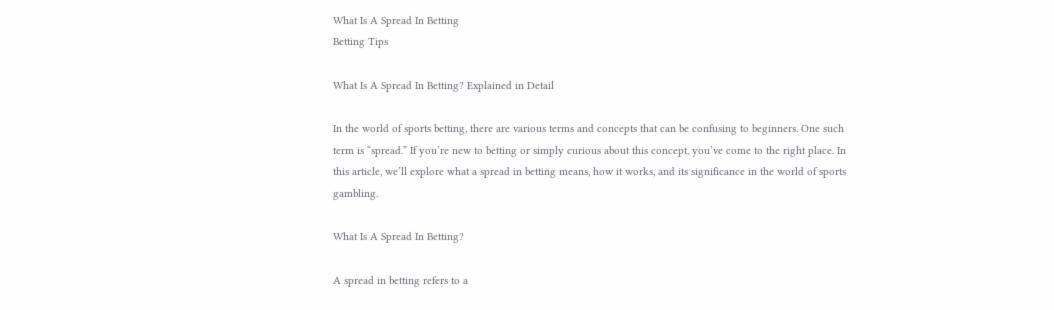What Is A Spread In Betting
Betting Tips

What Is A Spread In Betting? Explained in Detail

In the world of sports betting, there are various terms and concepts that can be confusing to beginners. One such term is “spread.” If you’re new to betting or simply curious about this concept, you’ve come to the right place. In this article, we’ll explore what a spread in betting means, how it works, and its significance in the world of sports gambling.

What Is A Spread In Betting?

A spread in betting refers to a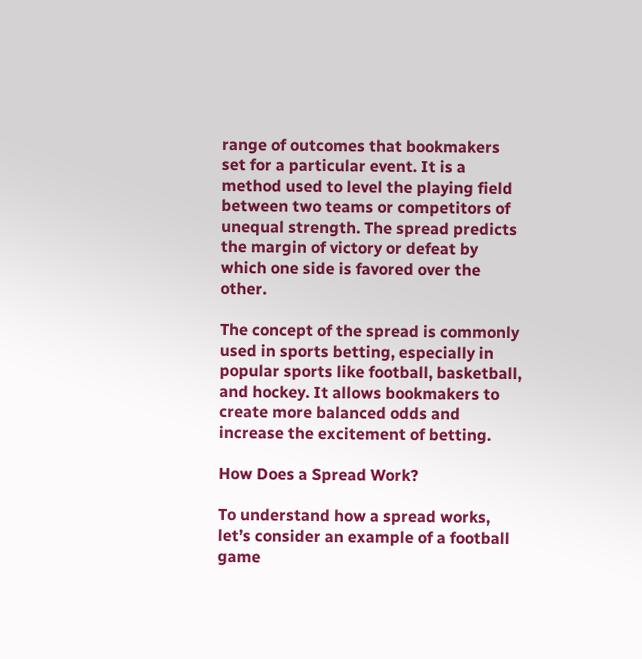range of outcomes that bookmakers set for a particular event. It is a method used to level the playing field between two teams or competitors of unequal strength. The spread predicts the margin of victory or defeat by which one side is favored over the other.

The concept of the spread is commonly used in sports betting, especially in popular sports like football, basketball, and hockey. It allows bookmakers to create more balanced odds and increase the excitement of betting.

How Does a Spread Work?

To understand how a spread works, let’s consider an example of a football game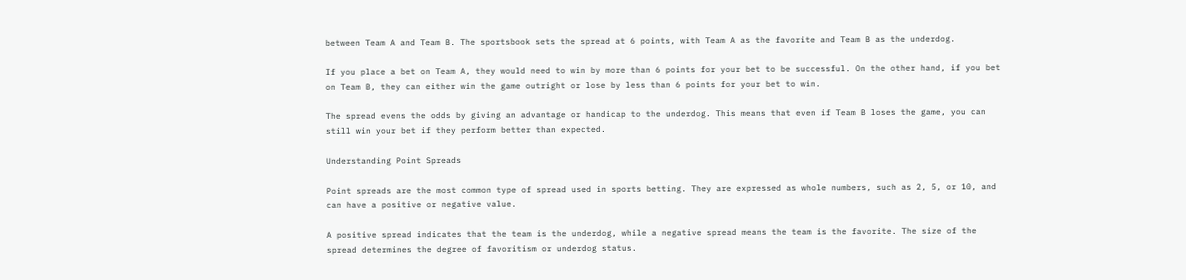between Team A and Team B. The sportsbook sets the spread at 6 points, with Team A as the favorite and Team B as the underdog.

If you place a bet on Team A, they would need to win by more than 6 points for your bet to be successful. On the other hand, if you bet on Team B, they can either win the game outright or lose by less than 6 points for your bet to win.

The spread evens the odds by giving an advantage or handicap to the underdog. This means that even if Team B loses the game, you can still win your bet if they perform better than expected.

Understanding Point Spreads

Point spreads are the most common type of spread used in sports betting. They are expressed as whole numbers, such as 2, 5, or 10, and can have a positive or negative value.

A positive spread indicates that the team is the underdog, while a negative spread means the team is the favorite. The size of the spread determines the degree of favoritism or underdog status.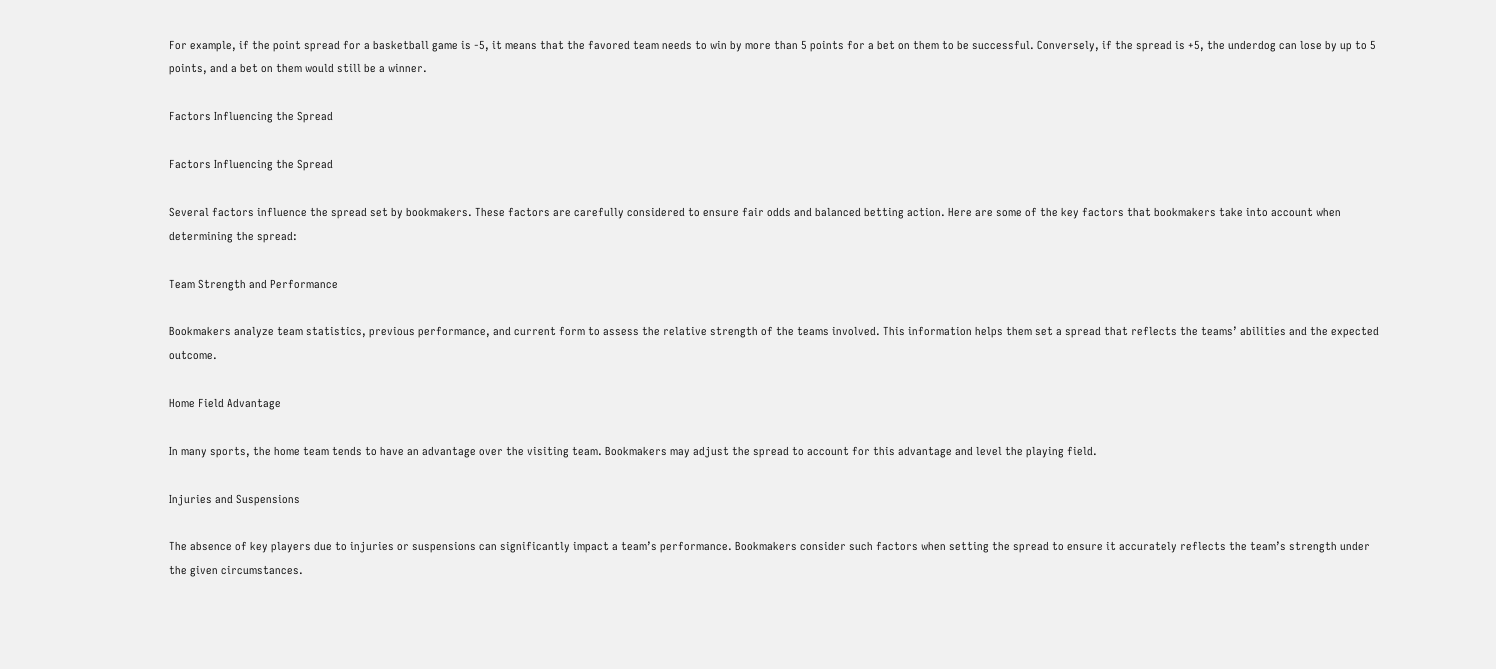For example, if the point spread for a basketball game is -5, it means that the favored team needs to win by more than 5 points for a bet on them to be successful. Conversely, if the spread is +5, the underdog can lose by up to 5 points, and a bet on them would still be a winner.

Factors Influencing the Spread

Factors Influencing the Spread

Several factors influence the spread set by bookmakers. These factors are carefully considered to ensure fair odds and balanced betting action. Here are some of the key factors that bookmakers take into account when determining the spread:

Team Strength and Performance

Bookmakers analyze team statistics, previous performance, and current form to assess the relative strength of the teams involved. This information helps them set a spread that reflects the teams’ abilities and the expected outcome.

Home Field Advantage

In many sports, the home team tends to have an advantage over the visiting team. Bookmakers may adjust the spread to account for this advantage and level the playing field.

Injuries and Suspensions

The absence of key players due to injuries or suspensions can significantly impact a team’s performance. Bookmakers consider such factors when setting the spread to ensure it accurately reflects the team’s strength under the given circumstances.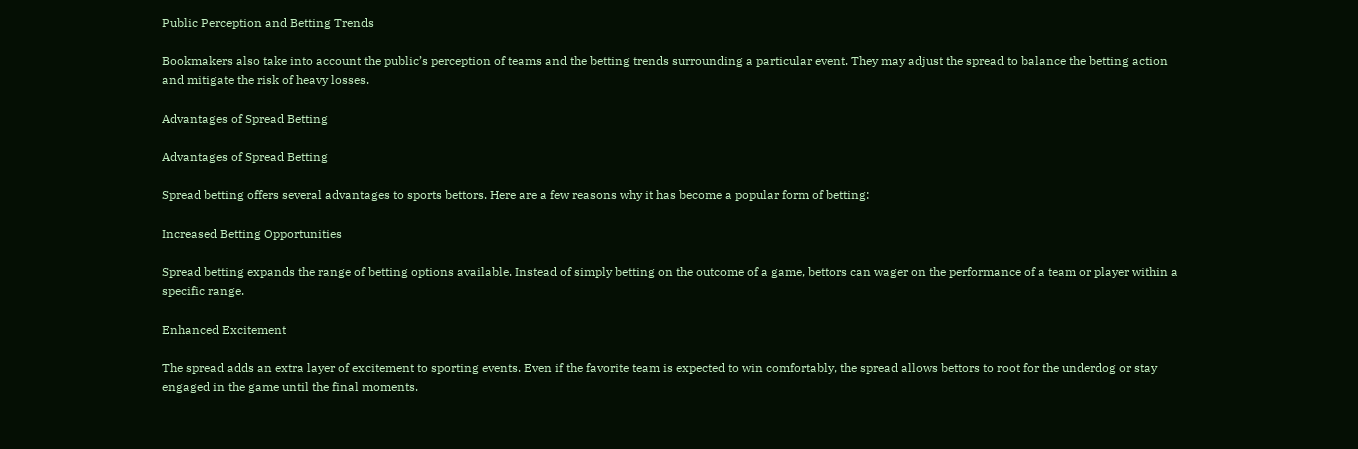Public Perception and Betting Trends

Bookmakers also take into account the public’s perception of teams and the betting trends surrounding a particular event. They may adjust the spread to balance the betting action and mitigate the risk of heavy losses.

Advantages of Spread Betting

Advantages of Spread Betting

Spread betting offers several advantages to sports bettors. Here are a few reasons why it has become a popular form of betting:

Increased Betting Opportunities

Spread betting expands the range of betting options available. Instead of simply betting on the outcome of a game, bettors can wager on the performance of a team or player within a specific range.

Enhanced Excitement

The spread adds an extra layer of excitement to sporting events. Even if the favorite team is expected to win comfortably, the spread allows bettors to root for the underdog or stay engaged in the game until the final moments.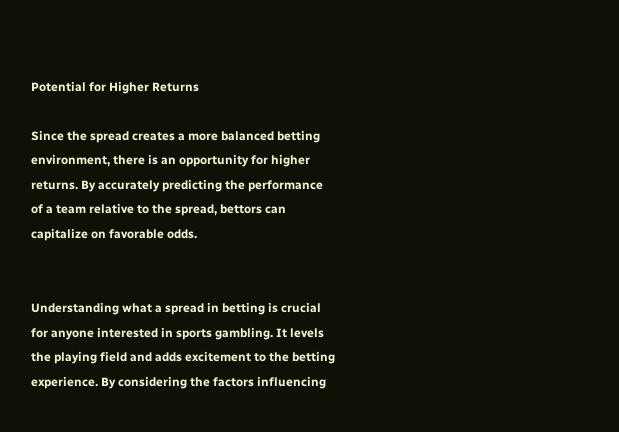Potential for Higher Returns

Since the spread creates a more balanced betting environment, there is an opportunity for higher returns. By accurately predicting the performance of a team relative to the spread, bettors can capitalize on favorable odds.


Understanding what a spread in betting is crucial for anyone interested in sports gambling. It levels the playing field and adds excitement to the betting experience. By considering the factors influencing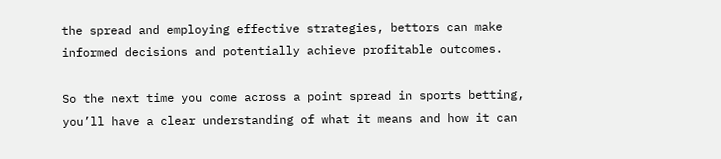the spread and employing effective strategies, bettors can make informed decisions and potentially achieve profitable outcomes.

So the next time you come across a point spread in sports betting, you’ll have a clear understanding of what it means and how it can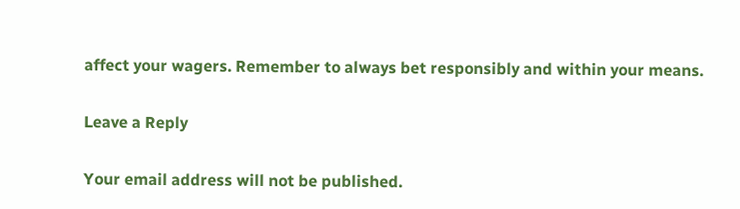affect your wagers. Remember to always bet responsibly and within your means.

Leave a Reply

Your email address will not be published.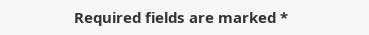Required fields are marked *